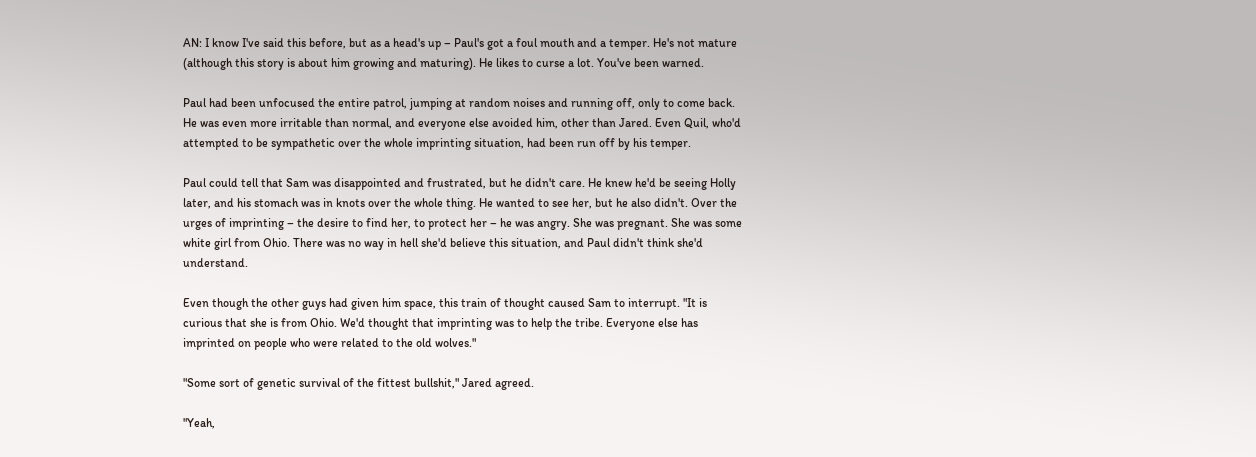AN: I know I've said this before, but as a head's up – Paul's got a foul mouth and a temper. He's not mature (although this story is about him growing and maturing). He likes to curse a lot. You've been warned.

Paul had been unfocused the entire patrol, jumping at random noises and running off, only to come back. He was even more irritable than normal, and everyone else avoided him, other than Jared. Even Quil, who'd attempted to be sympathetic over the whole imprinting situation, had been run off by his temper.

Paul could tell that Sam was disappointed and frustrated, but he didn't care. He knew he'd be seeing Holly later, and his stomach was in knots over the whole thing. He wanted to see her, but he also didn't. Over the urges of imprinting – the desire to find her, to protect her – he was angry. She was pregnant. She was some white girl from Ohio. There was no way in hell she'd believe this situation, and Paul didn't think she'd understand.

Even though the other guys had given him space, this train of thought caused Sam to interrupt. "It is curious that she is from Ohio. We'd thought that imprinting was to help the tribe. Everyone else has imprinted on people who were related to the old wolves."

"Some sort of genetic survival of the fittest bullshit," Jared agreed.

"Yeah,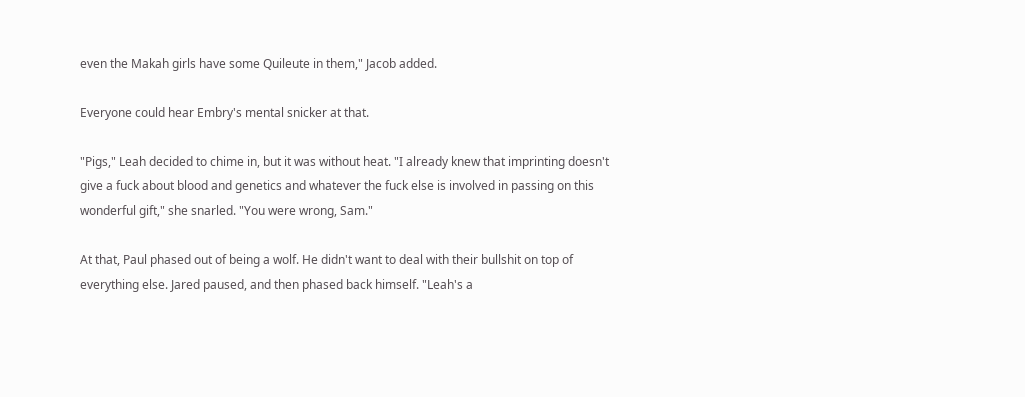even the Makah girls have some Quileute in them," Jacob added.

Everyone could hear Embry's mental snicker at that.

"Pigs," Leah decided to chime in, but it was without heat. "I already knew that imprinting doesn't give a fuck about blood and genetics and whatever the fuck else is involved in passing on this wonderful gift," she snarled. "You were wrong, Sam."

At that, Paul phased out of being a wolf. He didn't want to deal with their bullshit on top of everything else. Jared paused, and then phased back himself. "Leah's a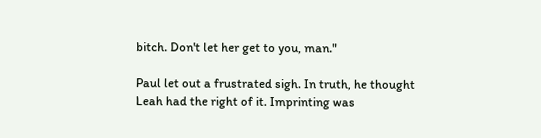bitch. Don't let her get to you, man."

Paul let out a frustrated sigh. In truth, he thought Leah had the right of it. Imprinting was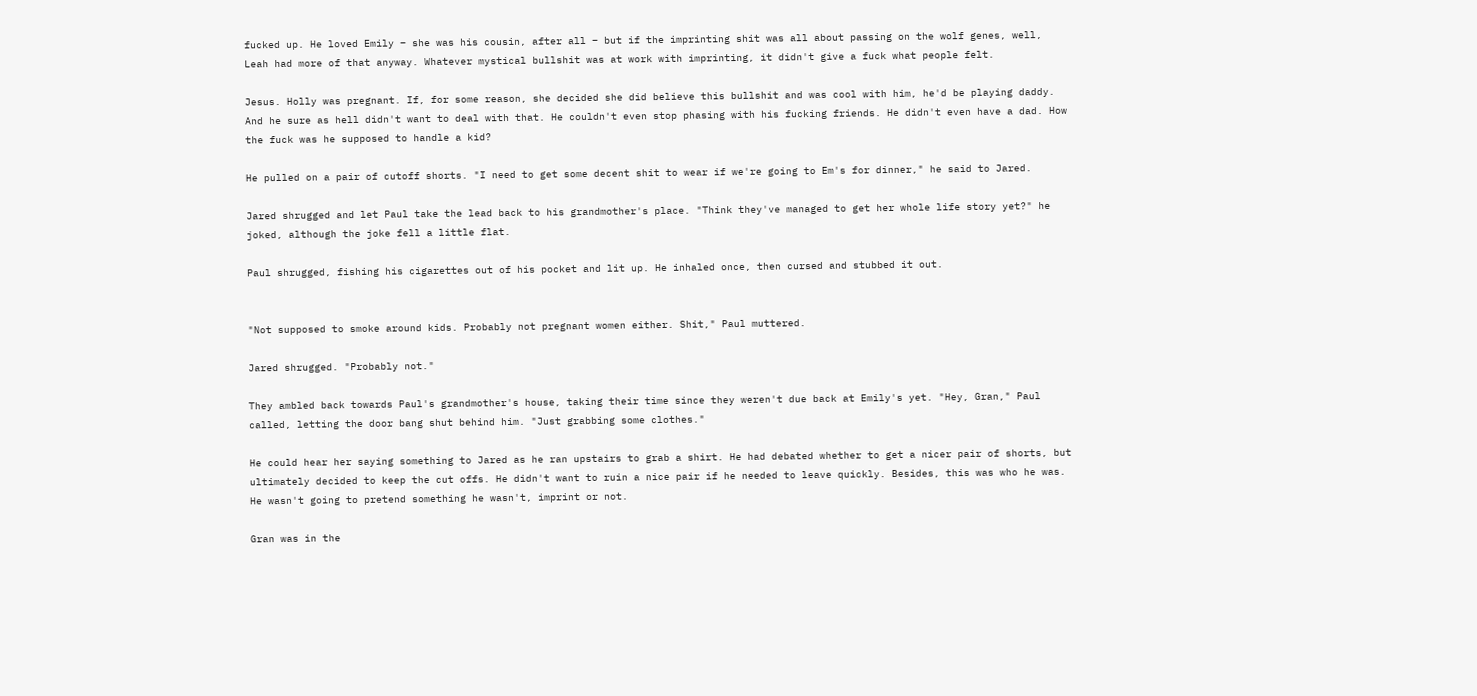fucked up. He loved Emily – she was his cousin, after all – but if the imprinting shit was all about passing on the wolf genes, well, Leah had more of that anyway. Whatever mystical bullshit was at work with imprinting, it didn't give a fuck what people felt.

Jesus. Holly was pregnant. If, for some reason, she decided she did believe this bullshit and was cool with him, he'd be playing daddy. And he sure as hell didn't want to deal with that. He couldn't even stop phasing with his fucking friends. He didn't even have a dad. How the fuck was he supposed to handle a kid?

He pulled on a pair of cutoff shorts. "I need to get some decent shit to wear if we're going to Em's for dinner," he said to Jared.

Jared shrugged and let Paul take the lead back to his grandmother's place. "Think they've managed to get her whole life story yet?" he joked, although the joke fell a little flat.

Paul shrugged, fishing his cigarettes out of his pocket and lit up. He inhaled once, then cursed and stubbed it out.


"Not supposed to smoke around kids. Probably not pregnant women either. Shit," Paul muttered.

Jared shrugged. "Probably not."

They ambled back towards Paul's grandmother's house, taking their time since they weren't due back at Emily's yet. "Hey, Gran," Paul called, letting the door bang shut behind him. "Just grabbing some clothes."

He could hear her saying something to Jared as he ran upstairs to grab a shirt. He had debated whether to get a nicer pair of shorts, but ultimately decided to keep the cut offs. He didn't want to ruin a nice pair if he needed to leave quickly. Besides, this was who he was. He wasn't going to pretend something he wasn't, imprint or not.

Gran was in the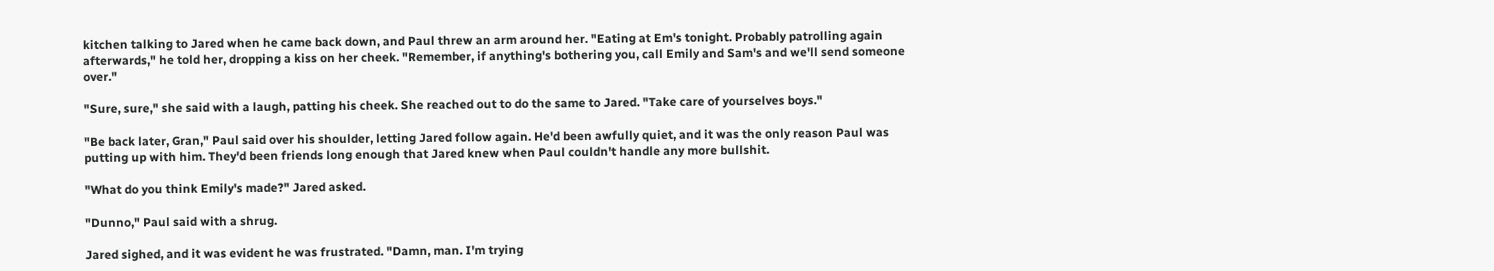kitchen talking to Jared when he came back down, and Paul threw an arm around her. "Eating at Em's tonight. Probably patrolling again afterwards," he told her, dropping a kiss on her cheek. "Remember, if anything's bothering you, call Emily and Sam's and we'll send someone over."

"Sure, sure," she said with a laugh, patting his cheek. She reached out to do the same to Jared. "Take care of yourselves boys."

"Be back later, Gran," Paul said over his shoulder, letting Jared follow again. He'd been awfully quiet, and it was the only reason Paul was putting up with him. They'd been friends long enough that Jared knew when Paul couldn't handle any more bullshit.

"What do you think Emily's made?" Jared asked.

"Dunno," Paul said with a shrug.

Jared sighed, and it was evident he was frustrated. "Damn, man. I'm trying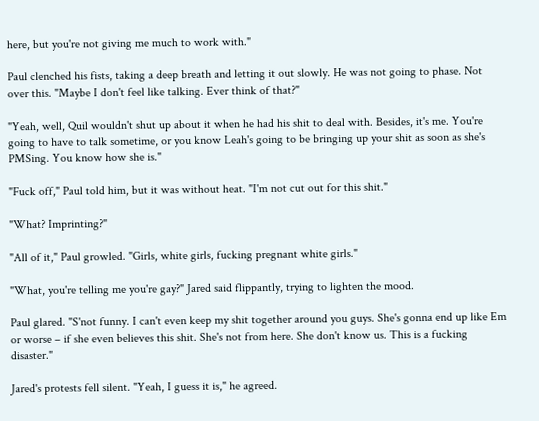here, but you're not giving me much to work with."

Paul clenched his fists, taking a deep breath and letting it out slowly. He was not going to phase. Not over this. "Maybe I don't feel like talking. Ever think of that?"

"Yeah, well, Quil wouldn't shut up about it when he had his shit to deal with. Besides, it's me. You're going to have to talk sometime, or you know Leah's going to be bringing up your shit as soon as she's PMSing. You know how she is."

"Fuck off," Paul told him, but it was without heat. "I'm not cut out for this shit."

"What? Imprinting?"

"All of it," Paul growled. "Girls, white girls, fucking pregnant white girls."

"What, you're telling me you're gay?" Jared said flippantly, trying to lighten the mood.

Paul glared. "S'not funny. I can't even keep my shit together around you guys. She's gonna end up like Em or worse – if she even believes this shit. She's not from here. She don't know us. This is a fucking disaster."

Jared's protests fell silent. "Yeah, I guess it is," he agreed.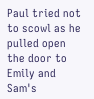Paul tried not to scowl as he pulled open the door to Emily and Sam's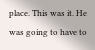place. This was it. He was going to have to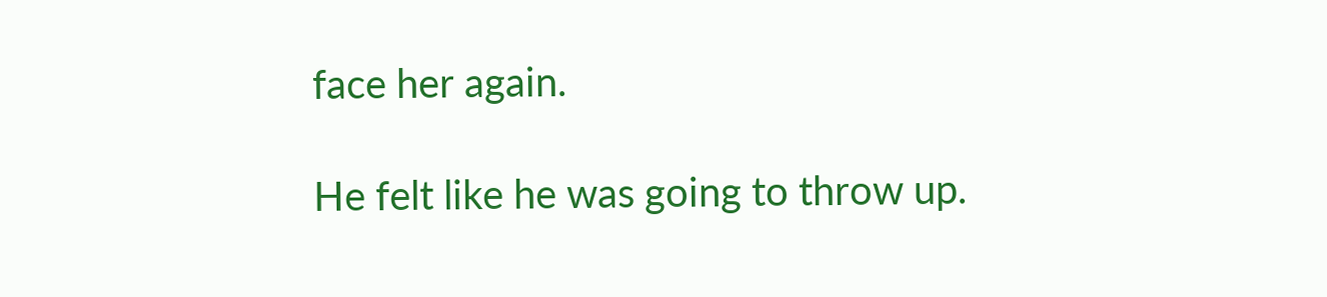face her again.

He felt like he was going to throw up.